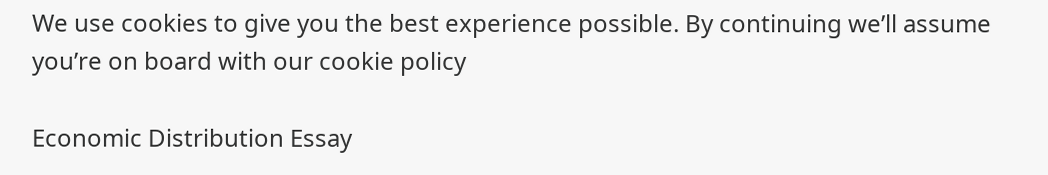We use cookies to give you the best experience possible. By continuing we’ll assume you’re on board with our cookie policy

Economic Distribution Essay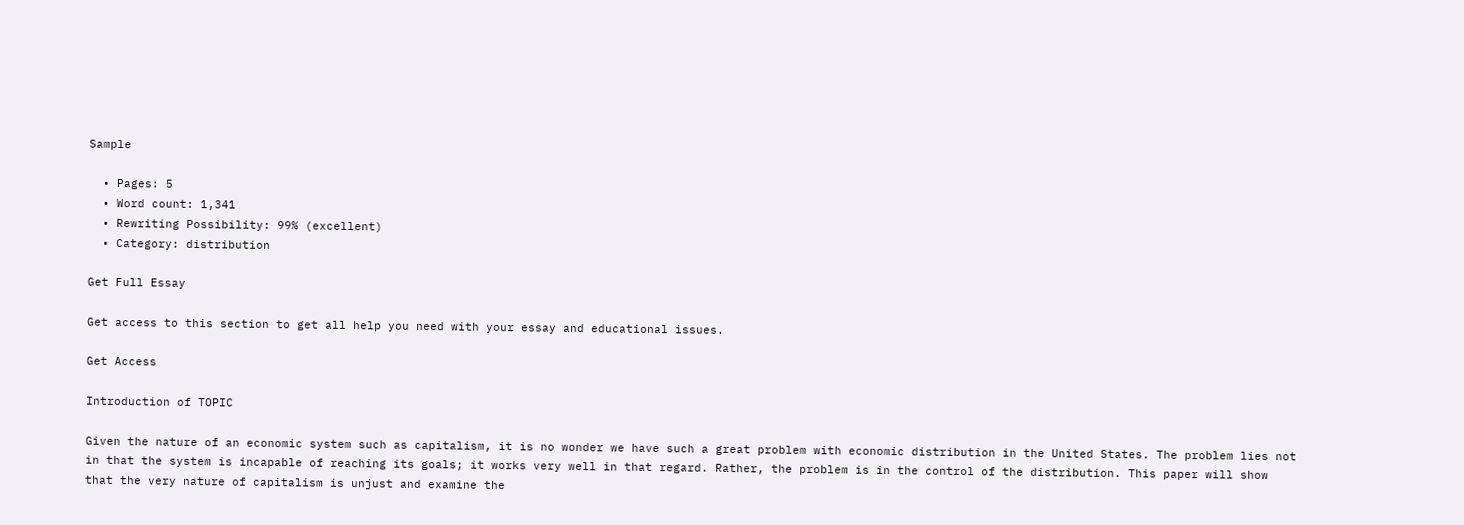Sample

  • Pages: 5
  • Word count: 1,341
  • Rewriting Possibility: 99% (excellent)
  • Category: distribution

Get Full Essay

Get access to this section to get all help you need with your essay and educational issues.

Get Access

Introduction of TOPIC

Given the nature of an economic system such as capitalism, it is no wonder we have such a great problem with economic distribution in the United States. The problem lies not in that the system is incapable of reaching its goals; it works very well in that regard. Rather, the problem is in the control of the distribution. This paper will show that the very nature of capitalism is unjust and examine the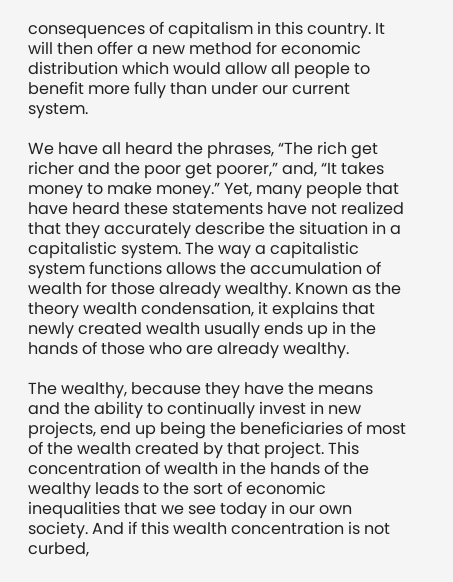consequences of capitalism in this country. It will then offer a new method for economic distribution which would allow all people to benefit more fully than under our current system.

We have all heard the phrases, “The rich get richer and the poor get poorer,” and, “It takes money to make money.” Yet, many people that have heard these statements have not realized that they accurately describe the situation in a capitalistic system. The way a capitalistic system functions allows the accumulation of wealth for those already wealthy. Known as the theory wealth condensation, it explains that newly created wealth usually ends up in the hands of those who are already wealthy.

The wealthy, because they have the means and the ability to continually invest in new projects, end up being the beneficiaries of most of the wealth created by that project. This concentration of wealth in the hands of the wealthy leads to the sort of economic inequalities that we see today in our own society. And if this wealth concentration is not curbed,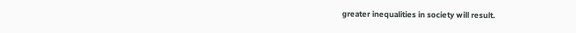greater inequalities in society will result.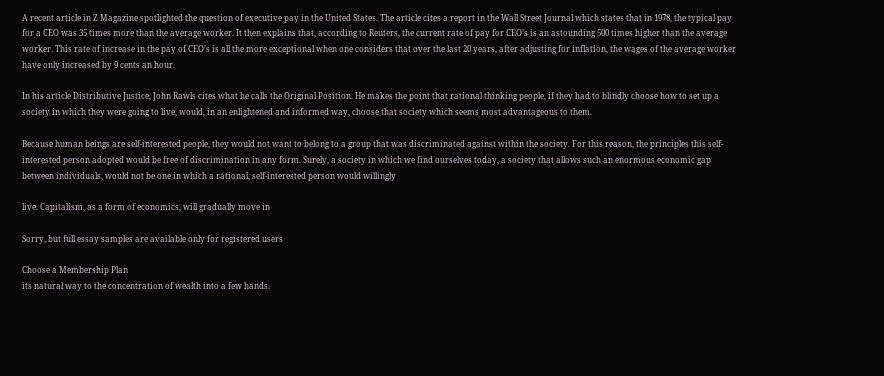A recent article in Z Magazine spotlighted the question of executive pay in the United States. The article cites a report in the Wall Street Journal which states that in 1978, the typical pay for a CEO was 35 times more than the average worker. It then explains that, according to Reuters, the current rate of pay for CEO’s is an astounding 500 times higher than the average worker. This rate of increase in the pay of CEO’s is all the more exceptional when one considers that over the last 20 years, after adjusting for inflation, the wages of the average worker have only increased by 9 cents an hour.

In his article Distributive Justice, John Rawls cites what he calls the Original Position. He makes the point that rational thinking people, if they had to blindly choose how to set up a society in which they were going to live, would, in an enlightened and informed way, choose that society which seems most advantageous to them.

Because human beings are self-interested people, they would not want to belong to a group that was discriminated against within the society. For this reason, the principles this self-interested person adopted would be free of discrimination in any form. Surely, a society in which we find ourselves today, a society that allows such an enormous economic gap between individuals, would not be one in which a rational, self-interested person would willingly

live. Capitalism, as a form of economics, will gradually move in

Sorry, but full essay samples are available only for registered users

Choose a Membership Plan
its natural way to the concentration of wealth into a few hands.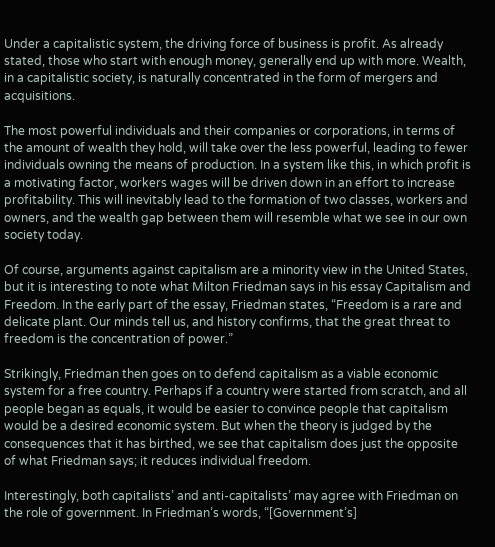Under a capitalistic system, the driving force of business is profit. As already stated, those who start with enough money, generally end up with more. Wealth, in a capitalistic society, is naturally concentrated in the form of mergers and acquisitions.

The most powerful individuals and their companies or corporations, in terms of the amount of wealth they hold, will take over the less powerful, leading to fewer individuals owning the means of production. In a system like this, in which profit is a motivating factor, workers wages will be driven down in an effort to increase profitability. This will inevitably lead to the formation of two classes, workers and owners, and the wealth gap between them will resemble what we see in our own society today.

Of course, arguments against capitalism are a minority view in the United States, but it is interesting to note what Milton Friedman says in his essay Capitalism and Freedom. In the early part of the essay, Friedman states, “Freedom is a rare and delicate plant. Our minds tell us, and history confirms, that the great threat to freedom is the concentration of power.”

Strikingly, Friedman then goes on to defend capitalism as a viable economic system for a free country. Perhaps if a country were started from scratch, and all people began as equals, it would be easier to convince people that capitalism would be a desired economic system. But when the theory is judged by the consequences that it has birthed, we see that capitalism does just the opposite of what Friedman says; it reduces individual freedom.

Interestingly, both capitalists’ and anti-capitalists’ may agree with Friedman on the role of government. In Friedman’s words, “[Government’s]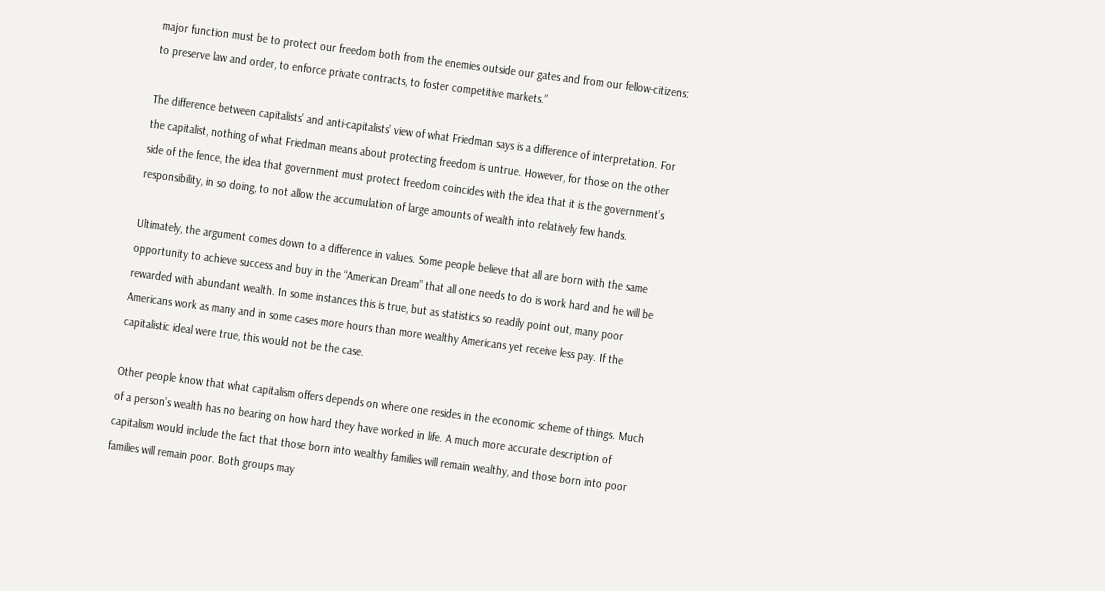major function must be to protect our freedom both from the enemies outside our gates and from our fellow-citizens: to preserve law and order, to enforce private contracts, to foster competitive markets.”

The difference between capitalists’ and anti-capitalists’ view of what Friedman says is a difference of interpretation. For the capitalist, nothing of what Friedman means about protecting freedom is untrue. However, for those on the other side of the fence, the idea that government must protect freedom coincides with the idea that it is the government’s responsibility, in so doing, to not allow the accumulation of large amounts of wealth into relatively few hands.

Ultimately, the argument comes down to a difference in values. Some people believe that all are born with the same opportunity to achieve success and buy in the “American Dream” that all one needs to do is work hard and he will be rewarded with abundant wealth. In some instances this is true, but as statistics so readily point out, many poor Americans work as many and in some cases more hours than more wealthy Americans yet receive less pay. If the capitalistic ideal were true, this would not be the case.

Other people know that what capitalism offers depends on where one resides in the economic scheme of things. Much of a person’s wealth has no bearing on how hard they have worked in life. A much more accurate description of capitalism would include the fact that those born into wealthy families will remain wealthy, and those born into poor families will remain poor. Both groups may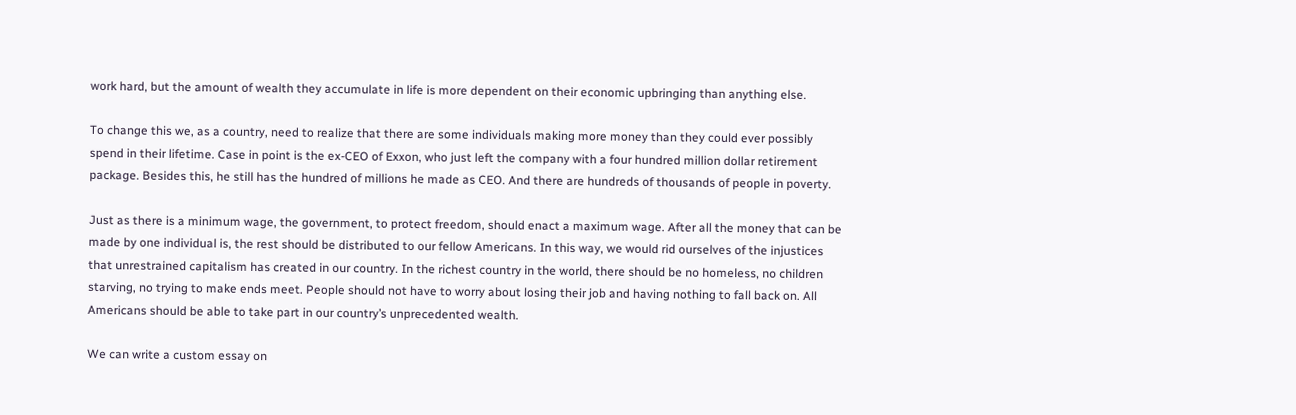work hard, but the amount of wealth they accumulate in life is more dependent on their economic upbringing than anything else.

To change this we, as a country, need to realize that there are some individuals making more money than they could ever possibly spend in their lifetime. Case in point is the ex-CEO of Exxon, who just left the company with a four hundred million dollar retirement package. Besides this, he still has the hundred of millions he made as CEO. And there are hundreds of thousands of people in poverty.

Just as there is a minimum wage, the government, to protect freedom, should enact a maximum wage. After all the money that can be made by one individual is, the rest should be distributed to our fellow Americans. In this way, we would rid ourselves of the injustices that unrestrained capitalism has created in our country. In the richest country in the world, there should be no homeless, no children starving, no trying to make ends meet. People should not have to worry about losing their job and having nothing to fall back on. All Americans should be able to take part in our country’s unprecedented wealth.

We can write a custom essay on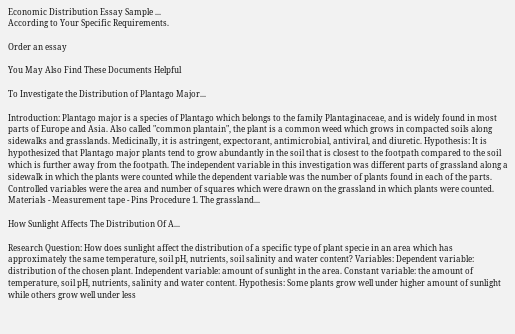Economic Distribution Essay Sample ...
According to Your Specific Requirements.

Order an essay

You May Also Find These Documents Helpful

To Investigate the Distribution of Plantago Major...

Introduction: Plantago major is a species of Plantago which belongs to the family Plantaginaceae, and is widely found in most parts of Europe and Asia. Also called "common plantain", the plant is a common weed which grows in compacted soils along sidewalks and grasslands. Medicinally, it is astringent, expectorant, antimicrobial, antiviral, and diuretic. Hypothesis: It is hypothesized that Plantago major plants tend to grow abundantly in the soil that is closest to the footpath compared to the soil which is further away from the footpath. The independent variable in this investigation was different parts of grassland along a sidewalk in which the plants were counted while the dependent variable was the number of plants found in each of the parts. Controlled variables were the area and number of squares which were drawn on the grassland in which plants were counted. Materials - Measurement tape - Pins Procedure 1. The grassland...

How Sunlight Affects The Distribution Of A...

Research Question: How does sunlight affect the distribution of a specific type of plant specie in an area which has approximately the same temperature, soil pH, nutrients, soil salinity and water content? Variables: Dependent variable: distribution of the chosen plant. Independent variable: amount of sunlight in the area. Constant variable: the amount of temperature, soil pH, nutrients, salinity and water content. Hypothesis: Some plants grow well under higher amount of sunlight while others grow well under less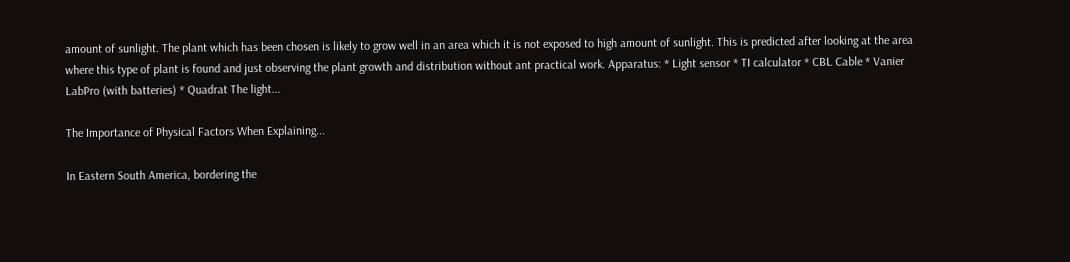amount of sunlight. The plant which has been chosen is likely to grow well in an area which it is not exposed to high amount of sunlight. This is predicted after looking at the area where this type of plant is found and just observing the plant growth and distribution without ant practical work. Apparatus: * Light sensor * TI calculator * CBL Cable * Vanier LabPro (with batteries) * Quadrat The light...

The Importance of Physical Factors When Explaining...

In Eastern South America, bordering the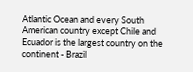Atlantic Ocean and every South American country except Chile and Ecuador is the largest country on the continent - Brazil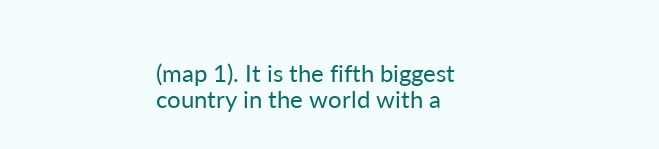(map 1). It is the fifth biggest country in the world with a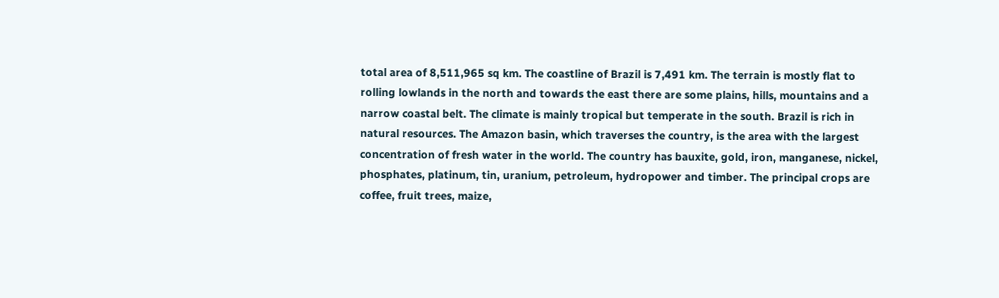total area of 8,511,965 sq km. The coastline of Brazil is 7,491 km. The terrain is mostly flat to rolling lowlands in the north and towards the east there are some plains, hills, mountains and a narrow coastal belt. The climate is mainly tropical but temperate in the south. Brazil is rich in natural resources. The Amazon basin, which traverses the country, is the area with the largest concentration of fresh water in the world. The country has bauxite, gold, iron, manganese, nickel, phosphates, platinum, tin, uranium, petroleum, hydropower and timber. The principal crops are coffee, fruit trees, maize,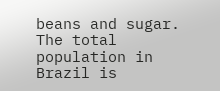beans and sugar. The total population in Brazil is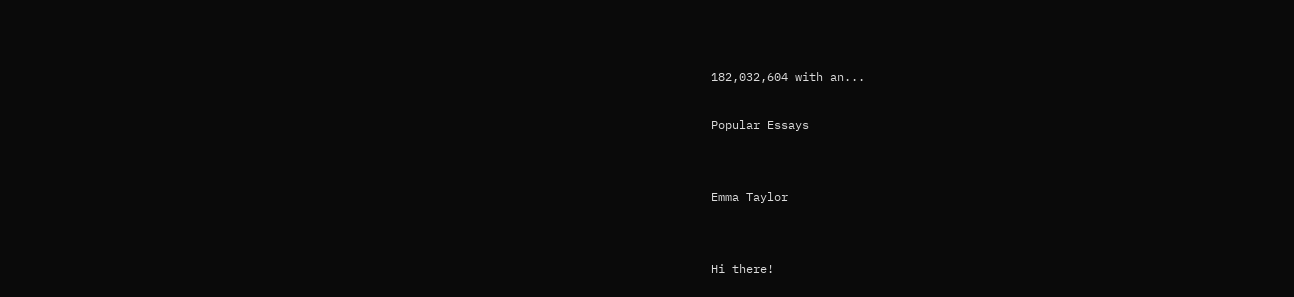182,032,604 with an...

Popular Essays


Emma Taylor


Hi there!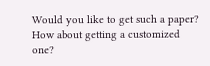Would you like to get such a paper?
How about getting a customized one?